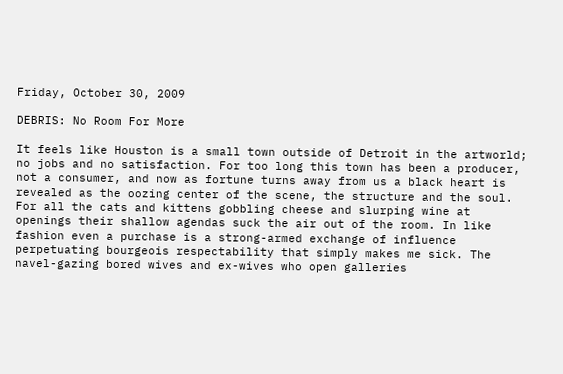Friday, October 30, 2009

DEBRIS: No Room For More

It feels like Houston is a small town outside of Detroit in the artworld; no jobs and no satisfaction. For too long this town has been a producer, not a consumer, and now as fortune turns away from us a black heart is revealed as the oozing center of the scene, the structure and the soul. For all the cats and kittens gobbling cheese and slurping wine at openings their shallow agendas suck the air out of the room. In like fashion even a purchase is a strong-armed exchange of influence perpetuating bourgeois respectability that simply makes me sick. The navel-gazing bored wives and ex-wives who open galleries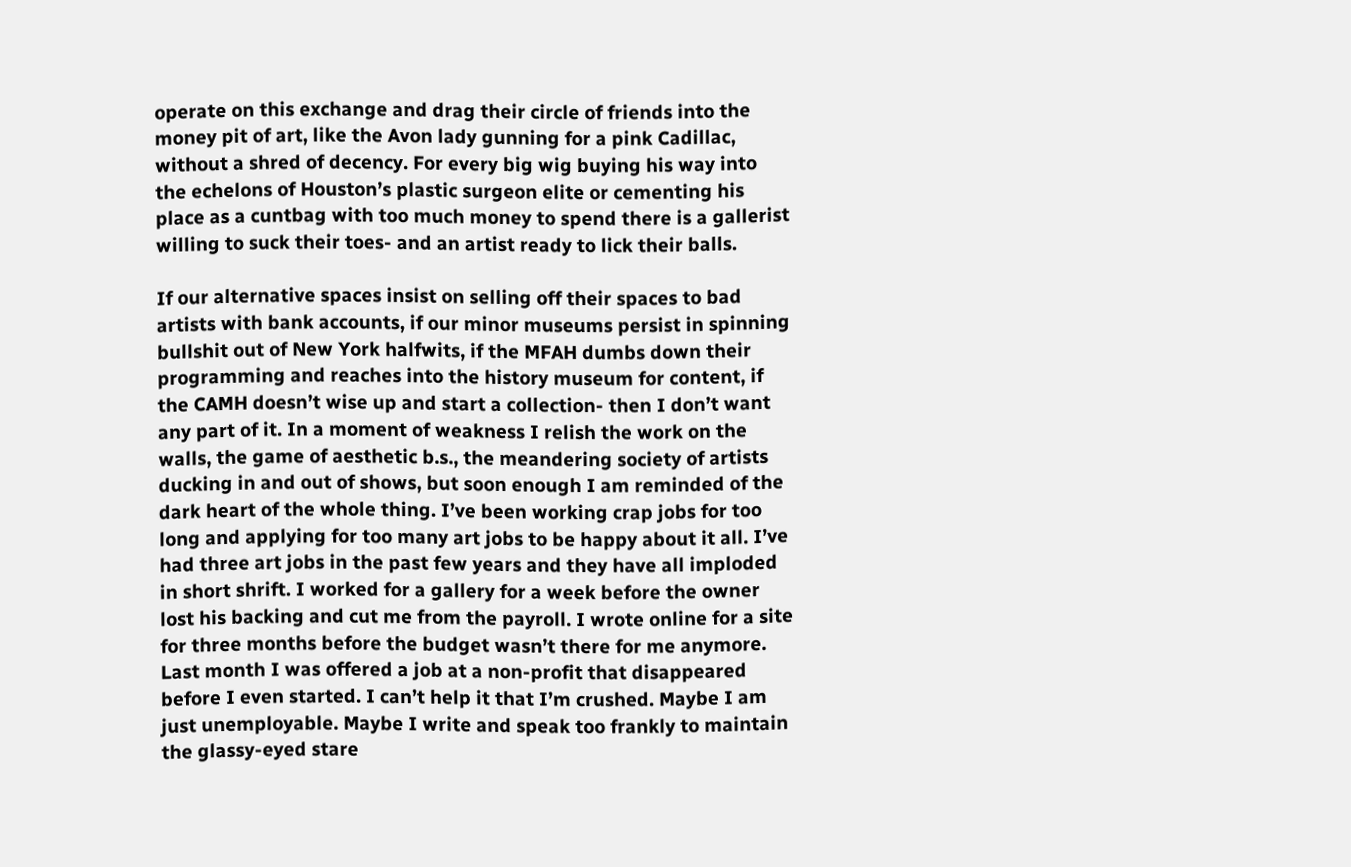operate on this exchange and drag their circle of friends into the money pit of art, like the Avon lady gunning for a pink Cadillac, without a shred of decency. For every big wig buying his way into the echelons of Houston’s plastic surgeon elite or cementing his place as a cuntbag with too much money to spend there is a gallerist willing to suck their toes- and an artist ready to lick their balls.

If our alternative spaces insist on selling off their spaces to bad artists with bank accounts, if our minor museums persist in spinning bullshit out of New York halfwits, if the MFAH dumbs down their programming and reaches into the history museum for content, if the CAMH doesn’t wise up and start a collection- then I don’t want any part of it. In a moment of weakness I relish the work on the walls, the game of aesthetic b.s., the meandering society of artists ducking in and out of shows, but soon enough I am reminded of the dark heart of the whole thing. I’ve been working crap jobs for too long and applying for too many art jobs to be happy about it all. I’ve had three art jobs in the past few years and they have all imploded in short shrift. I worked for a gallery for a week before the owner lost his backing and cut me from the payroll. I wrote online for a site for three months before the budget wasn’t there for me anymore. Last month I was offered a job at a non-profit that disappeared before I even started. I can’t help it that I’m crushed. Maybe I am just unemployable. Maybe I write and speak too frankly to maintain the glassy-eyed stare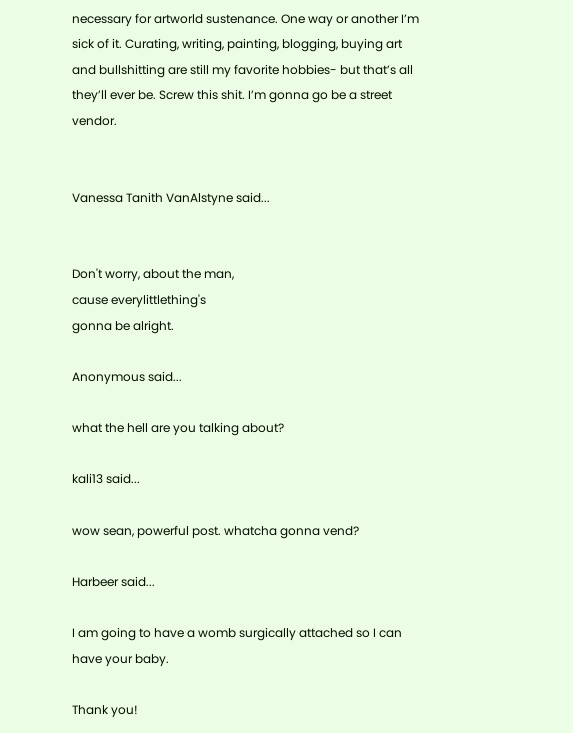necessary for artworld sustenance. One way or another I’m sick of it. Curating, writing, painting, blogging, buying art and bullshitting are still my favorite hobbies- but that’s all they’ll ever be. Screw this shit. I’m gonna go be a street vendor.


Vanessa Tanith VanAlstyne said...


Don't worry, about the man,
cause everylittlething's
gonna be alright.

Anonymous said...

what the hell are you talking about?

kali13 said...

wow sean, powerful post. whatcha gonna vend?

Harbeer said...

I am going to have a womb surgically attached so I can have your baby.

Thank you!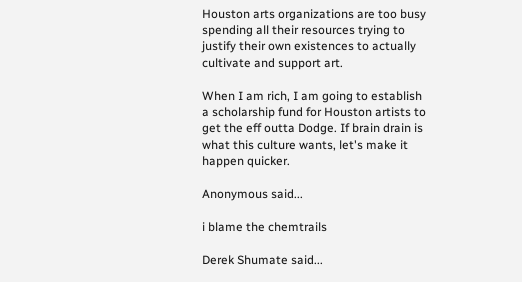Houston arts organizations are too busy spending all their resources trying to justify their own existences to actually cultivate and support art.

When I am rich, I am going to establish a scholarship fund for Houston artists to get the eff outta Dodge. If brain drain is what this culture wants, let's make it happen quicker.

Anonymous said...

i blame the chemtrails

Derek Shumate said...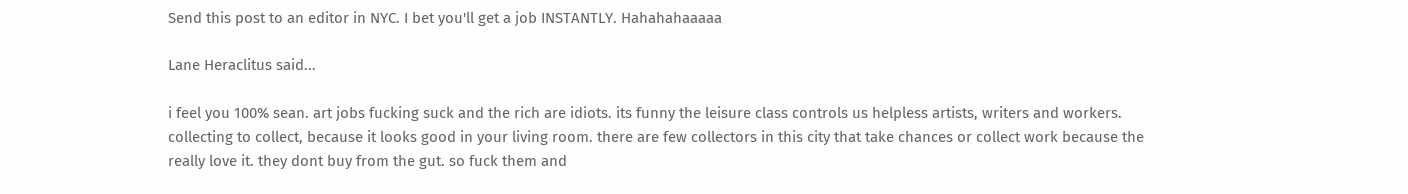Send this post to an editor in NYC. I bet you'll get a job INSTANTLY. Hahahahaaaaa

Lane Heraclitus said...

i feel you 100% sean. art jobs fucking suck and the rich are idiots. its funny the leisure class controls us helpless artists, writers and workers. collecting to collect, because it looks good in your living room. there are few collectors in this city that take chances or collect work because the really love it. they dont buy from the gut. so fuck them and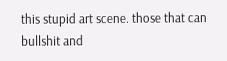this stupid art scene. those that can bullshit and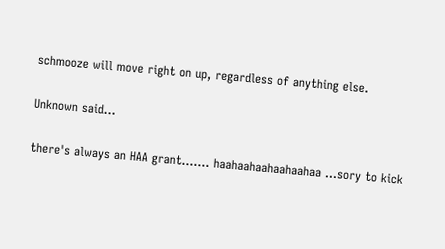schmooze will move right on up, regardless of anything else.

Unknown said...

there's always an HAA grant....... haahaahaahaahaahaa ...sory to kick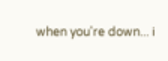when you're down... i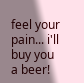feel your pain... i'll buy you a beer!